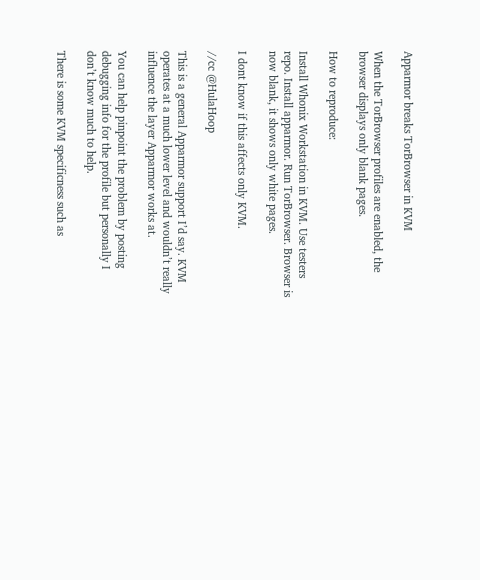Apparmor breaks TorBrowser in KVM

When the TorBrowser profiles are enabled, the browser displays only blank pages.

How to reproduce:

Install Whonix Workstation in KVM. Use testers repo. Install apparmor. Run TorBrowser. Browser is now blank, it shows only white pages.

I dont know if this affects only KVM.

//cc @HulaHoop

This is a general Apparmor support I’d say. KVM operates at a much lower level and wouldn’t really influence the layer Apparmor works at.

You can help pinpoint the problem by posting debugging info for the profile but personally I don’t know much to help.

There is some KVM specificness such as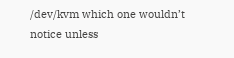/dev/kvm which one wouldn’t notice unless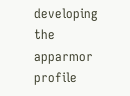developing the apparmor profile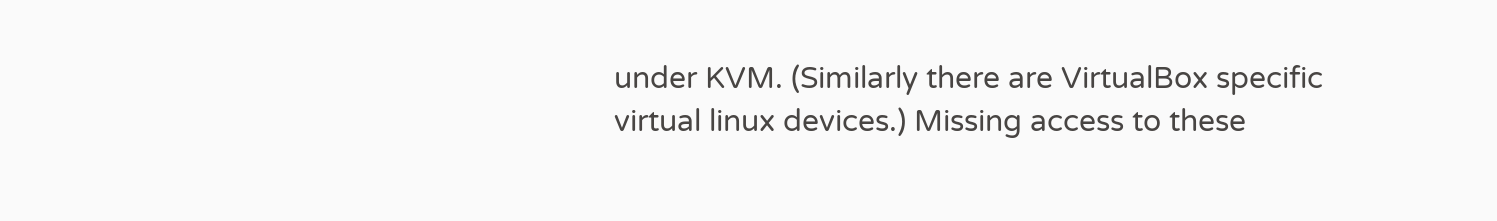under KVM. (Similarly there are VirtualBox specific virtual linux devices.) Missing access to these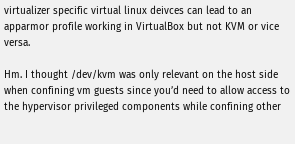virtualizer specific virtual linux deivces can lead to an apparmor profile working in VirtualBox but not KVM or vice versa.

Hm. I thought /dev/kvm was only relevant on the host side when confining vm guests since you’d need to allow access to the hypervisor privileged components while confining other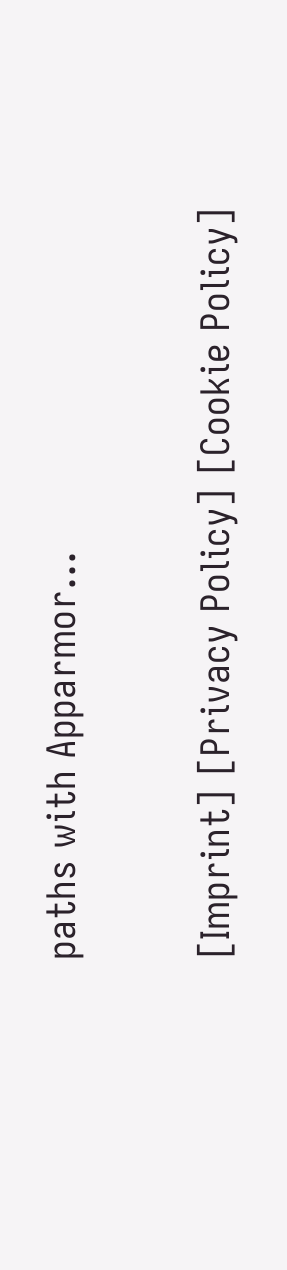paths with Apparmor…

[Imprint] [Privacy Policy] [Cookie Policy]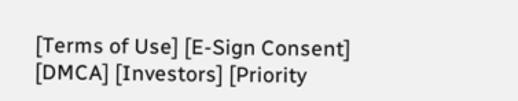[Terms of Use] [E-Sign Consent] [DMCA] [Investors] [Priority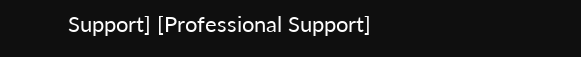Support] [Professional Support]